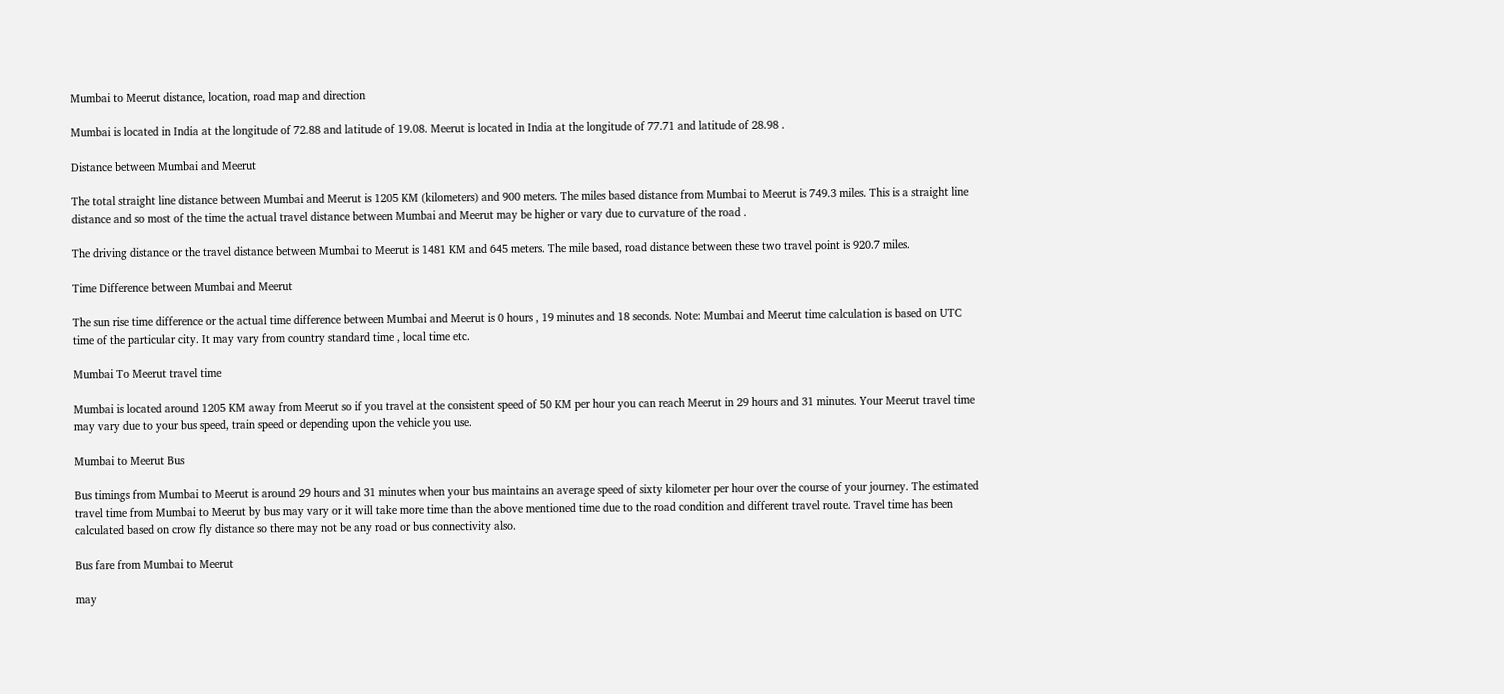Mumbai to Meerut distance, location, road map and direction

Mumbai is located in India at the longitude of 72.88 and latitude of 19.08. Meerut is located in India at the longitude of 77.71 and latitude of 28.98 .

Distance between Mumbai and Meerut

The total straight line distance between Mumbai and Meerut is 1205 KM (kilometers) and 900 meters. The miles based distance from Mumbai to Meerut is 749.3 miles. This is a straight line distance and so most of the time the actual travel distance between Mumbai and Meerut may be higher or vary due to curvature of the road .

The driving distance or the travel distance between Mumbai to Meerut is 1481 KM and 645 meters. The mile based, road distance between these two travel point is 920.7 miles.

Time Difference between Mumbai and Meerut

The sun rise time difference or the actual time difference between Mumbai and Meerut is 0 hours , 19 minutes and 18 seconds. Note: Mumbai and Meerut time calculation is based on UTC time of the particular city. It may vary from country standard time , local time etc.

Mumbai To Meerut travel time

Mumbai is located around 1205 KM away from Meerut so if you travel at the consistent speed of 50 KM per hour you can reach Meerut in 29 hours and 31 minutes. Your Meerut travel time may vary due to your bus speed, train speed or depending upon the vehicle you use.

Mumbai to Meerut Bus

Bus timings from Mumbai to Meerut is around 29 hours and 31 minutes when your bus maintains an average speed of sixty kilometer per hour over the course of your journey. The estimated travel time from Mumbai to Meerut by bus may vary or it will take more time than the above mentioned time due to the road condition and different travel route. Travel time has been calculated based on crow fly distance so there may not be any road or bus connectivity also.

Bus fare from Mumbai to Meerut

may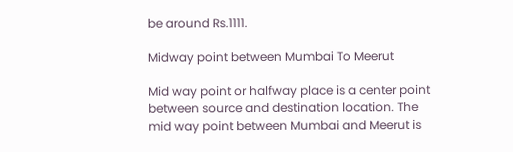be around Rs.1111.

Midway point between Mumbai To Meerut

Mid way point or halfway place is a center point between source and destination location. The mid way point between Mumbai and Meerut is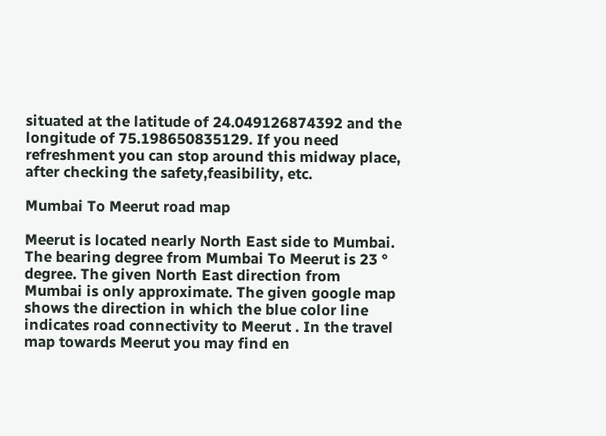situated at the latitude of 24.049126874392 and the longitude of 75.198650835129. If you need refreshment you can stop around this midway place, after checking the safety,feasibility, etc.

Mumbai To Meerut road map

Meerut is located nearly North East side to Mumbai. The bearing degree from Mumbai To Meerut is 23 ° degree. The given North East direction from Mumbai is only approximate. The given google map shows the direction in which the blue color line indicates road connectivity to Meerut . In the travel map towards Meerut you may find en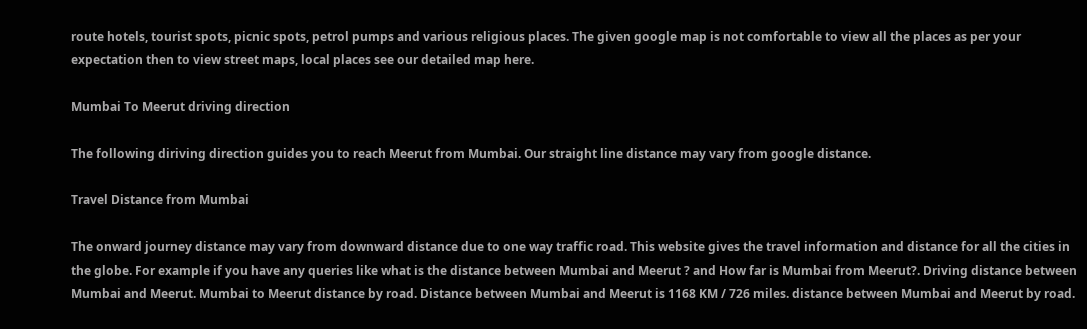route hotels, tourist spots, picnic spots, petrol pumps and various religious places. The given google map is not comfortable to view all the places as per your expectation then to view street maps, local places see our detailed map here.

Mumbai To Meerut driving direction

The following diriving direction guides you to reach Meerut from Mumbai. Our straight line distance may vary from google distance.

Travel Distance from Mumbai

The onward journey distance may vary from downward distance due to one way traffic road. This website gives the travel information and distance for all the cities in the globe. For example if you have any queries like what is the distance between Mumbai and Meerut ? and How far is Mumbai from Meerut?. Driving distance between Mumbai and Meerut. Mumbai to Meerut distance by road. Distance between Mumbai and Meerut is 1168 KM / 726 miles. distance between Mumbai and Meerut by road.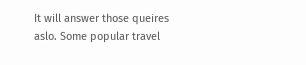It will answer those queires aslo. Some popular travel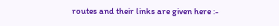routes and their links are given here :-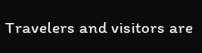Travelers and visitors are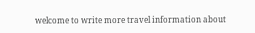welcome to write more travel information about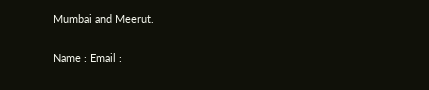Mumbai and Meerut.

Name : Email :